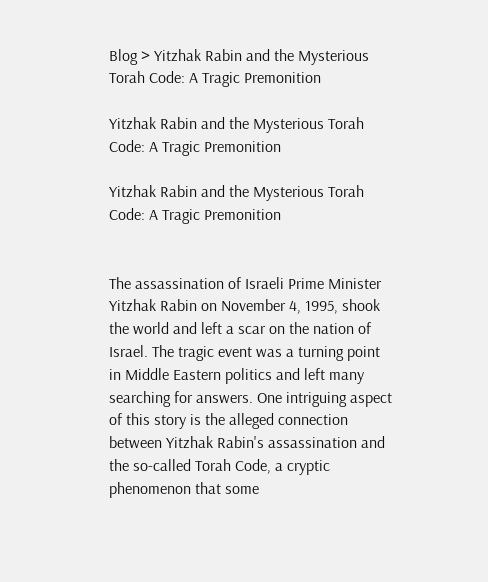Blog > Yitzhak Rabin and the Mysterious Torah Code: A Tragic Premonition

Yitzhak Rabin and the Mysterious Torah Code: A Tragic Premonition

Yitzhak Rabin and the Mysterious Torah Code: A Tragic Premonition


The assassination of Israeli Prime Minister Yitzhak Rabin on November 4, 1995, shook the world and left a scar on the nation of Israel. The tragic event was a turning point in Middle Eastern politics and left many searching for answers. One intriguing aspect of this story is the alleged connection between Yitzhak Rabin's assassination and the so-called Torah Code, a cryptic phenomenon that some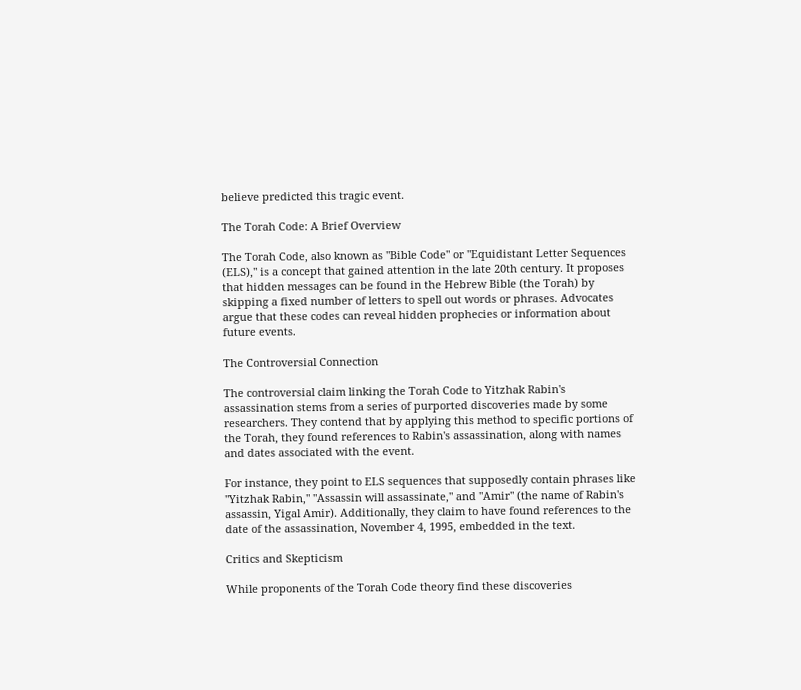believe predicted this tragic event.

The Torah Code: A Brief Overview

The Torah Code, also known as "Bible Code" or "Equidistant Letter Sequences (ELS)," is a concept that gained attention in the late 20th century. It proposes that hidden messages can be found in the Hebrew Bible (the Torah) by skipping a fixed number of letters to spell out words or phrases. Advocates argue that these codes can reveal hidden prophecies or information about future events.

The Controversial Connection

The controversial claim linking the Torah Code to Yitzhak Rabin's assassination stems from a series of purported discoveries made by some researchers. They contend that by applying this method to specific portions of the Torah, they found references to Rabin's assassination, along with names and dates associated with the event.

For instance, they point to ELS sequences that supposedly contain phrases like "Yitzhak Rabin," "Assassin will assassinate," and "Amir" (the name of Rabin's assassin, Yigal Amir). Additionally, they claim to have found references to the date of the assassination, November 4, 1995, embedded in the text.

Critics and Skepticism

While proponents of the Torah Code theory find these discoveries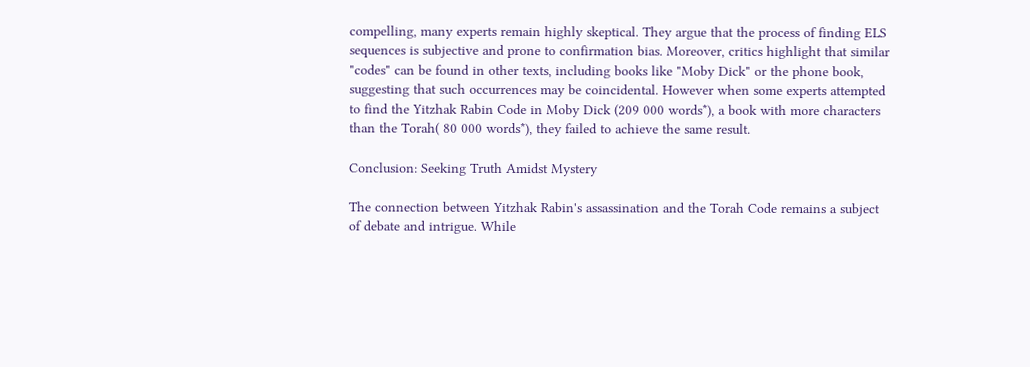compelling, many experts remain highly skeptical. They argue that the process of finding ELS sequences is subjective and prone to confirmation bias. Moreover, critics highlight that similar "codes" can be found in other texts, including books like "Moby Dick" or the phone book, suggesting that such occurrences may be coincidental. However when some experts attempted to find the Yitzhak Rabin Code in Moby Dick (209 000 words*), a book with more characters than the Torah( 80 000 words*), they failed to achieve the same result.

Conclusion: Seeking Truth Amidst Mystery

The connection between Yitzhak Rabin's assassination and the Torah Code remains a subject of debate and intrigue. While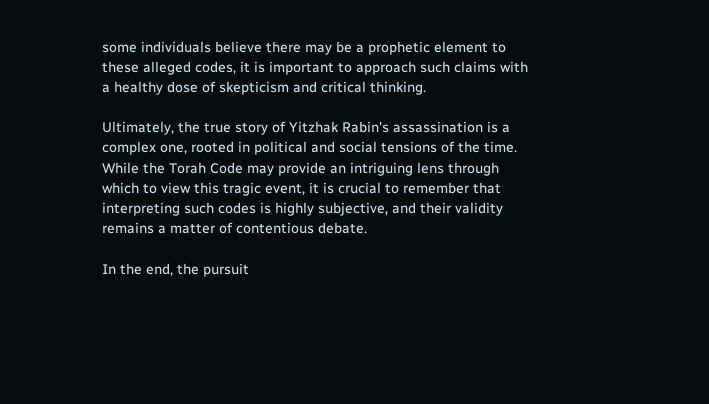some individuals believe there may be a prophetic element to these alleged codes, it is important to approach such claims with a healthy dose of skepticism and critical thinking.

Ultimately, the true story of Yitzhak Rabin's assassination is a complex one, rooted in political and social tensions of the time. While the Torah Code may provide an intriguing lens through which to view this tragic event, it is crucial to remember that interpreting such codes is highly subjective, and their validity remains a matter of contentious debate.

In the end, the pursuit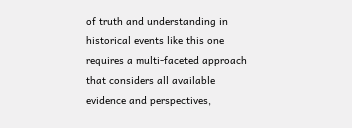of truth and understanding in historical events like this one requires a multi-faceted approach that considers all available evidence and perspectives,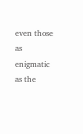even those as enigmatic as the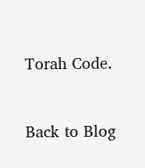Torah Code.


Back to Blog